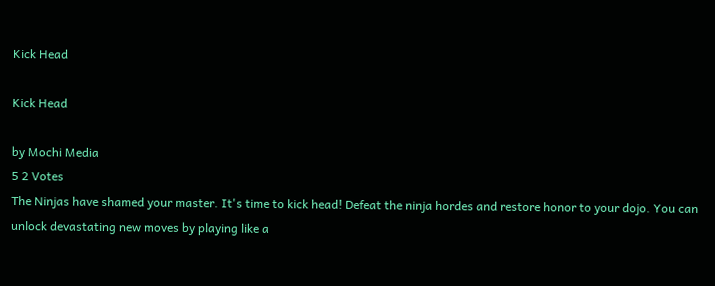Kick Head

Kick Head

by Mochi Media
5 2 Votes
The Ninjas have shamed your master. It's time to kick head! Defeat the ninja hordes and restore honor to your dojo. You can unlock devastating new moves by playing like a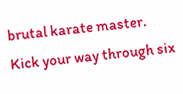brutal karate master. Kick your way through six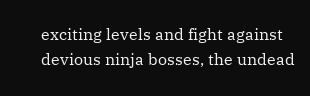exciting levels and fight against devious ninja bosses, the undead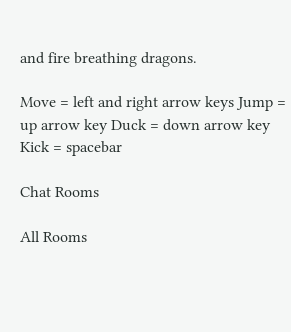and fire breathing dragons.

Move = left and right arrow keys Jump = up arrow key Duck = down arrow key Kick = spacebar

Chat Rooms

All Rooms